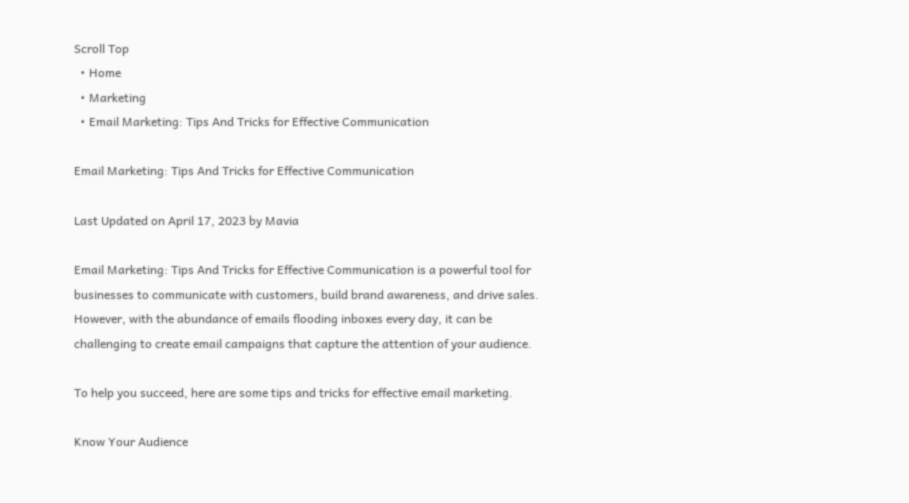Scroll Top
  • Home
  • Marketing
  • Email Marketing: Tips And Tricks for Effective Communication

Email Marketing: Tips And Tricks for Effective Communication

Last Updated on April 17, 2023 by Mavia

Email Marketing: Tips And Tricks for Effective Communication is a powerful tool for businesses to communicate with customers, build brand awareness, and drive sales. However, with the abundance of emails flooding inboxes every day, it can be challenging to create email campaigns that capture the attention of your audience.

To help you succeed, here are some tips and tricks for effective email marketing.

Know Your Audience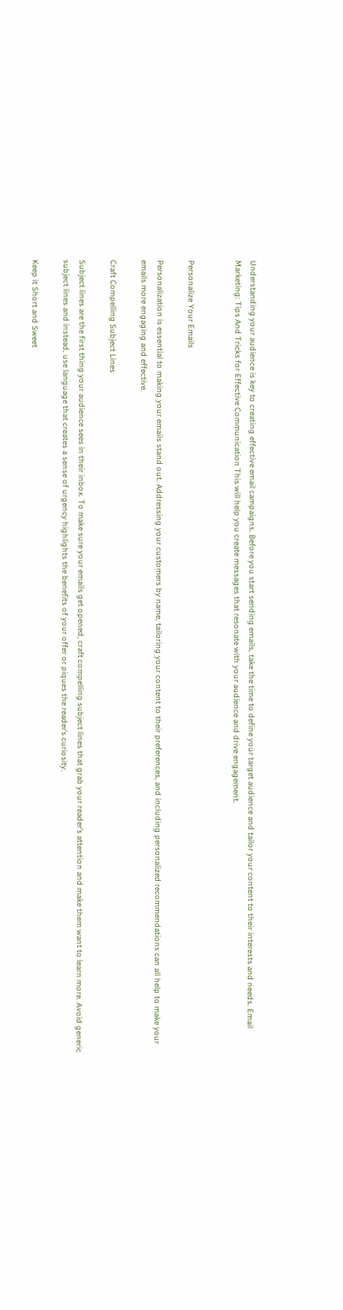Understanding your audience is key to creating effective email campaigns. Before you start sending emails, take the time to define your target audience and tailor your content to their interests and needs. Email Marketing: Tips And Tricks for Effective Communication This will help you create messages that resonate with your audience and drive engagement.


Personalize Your Emails

Personalization is essential to making your emails stand out. Addressing your customers by name, tailoring your content to their preferences, and including personalized recommendations can all help to make your emails more engaging and effective.

Craft Compelling Subject Lines

Subject lines are the first thing your audience sees in their inbox. To make sure your emails get opened, craft compelling subject lines that grab your reader’s attention and make them want to learn more. Avoid generic subject lines and instead, use language that creates a sense of urgency highlights the benefits of your offer or piques the reader’s curiosity.

Keep it Short and Sweet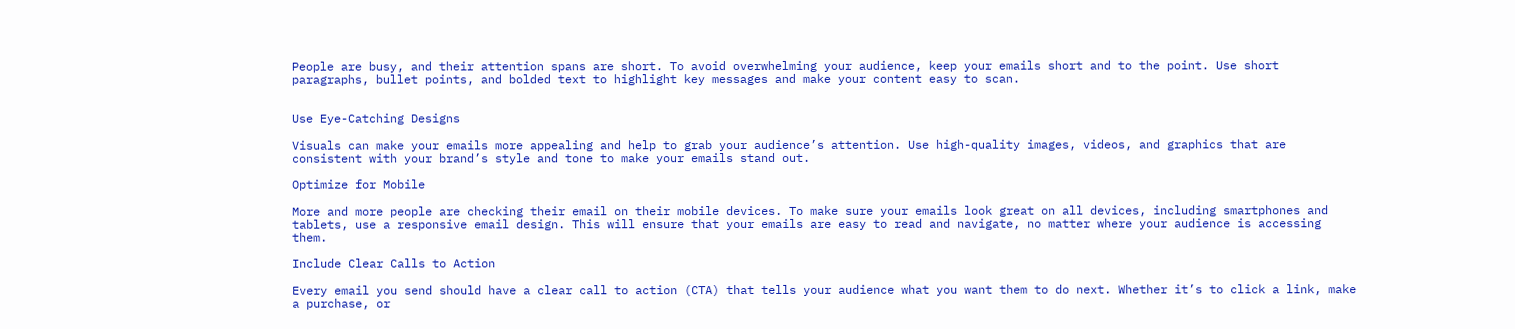People are busy, and their attention spans are short. To avoid overwhelming your audience, keep your emails short and to the point. Use short paragraphs, bullet points, and bolded text to highlight key messages and make your content easy to scan.


Use Eye-Catching Designs

Visuals can make your emails more appealing and help to grab your audience’s attention. Use high-quality images, videos, and graphics that are consistent with your brand’s style and tone to make your emails stand out.

Optimize for Mobile

More and more people are checking their email on their mobile devices. To make sure your emails look great on all devices, including smartphones and tablets, use a responsive email design. This will ensure that your emails are easy to read and navigate, no matter where your audience is accessing them.

Include Clear Calls to Action

Every email you send should have a clear call to action (CTA) that tells your audience what you want them to do next. Whether it’s to click a link, make a purchase, or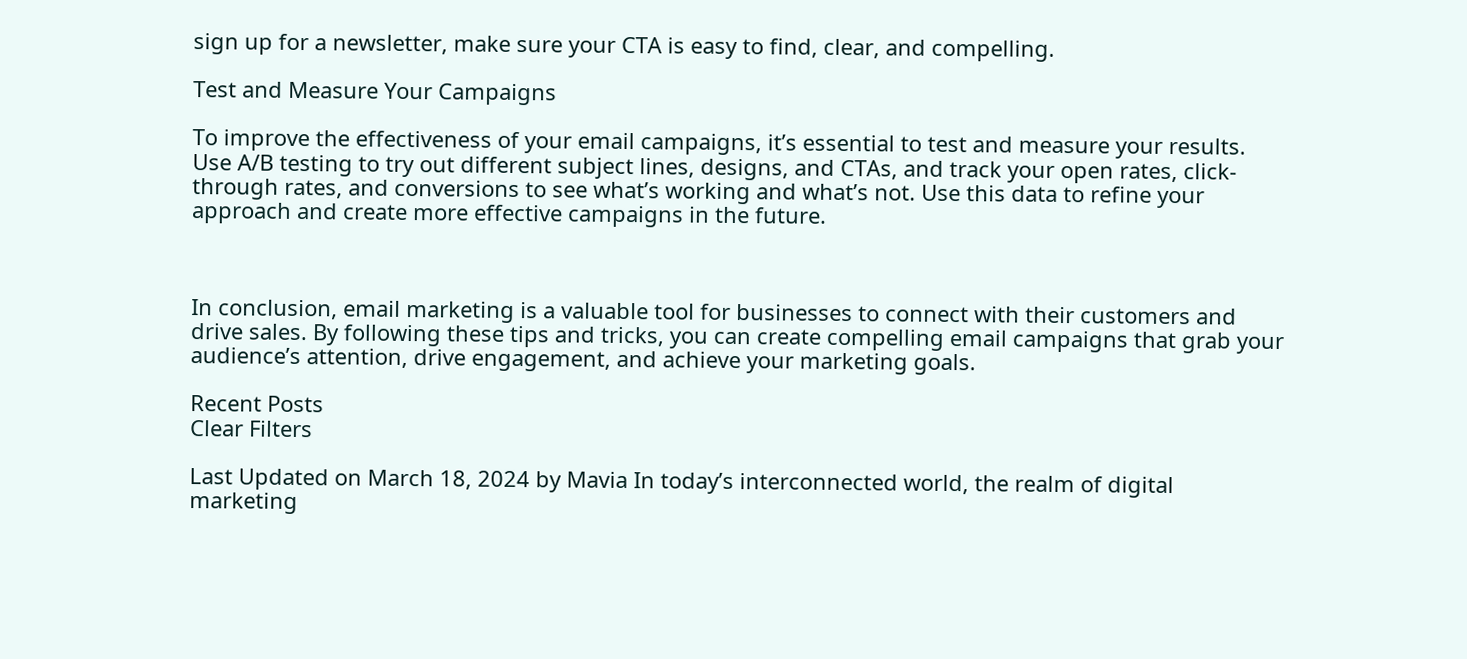sign up for a newsletter, make sure your CTA is easy to find, clear, and compelling.

Test and Measure Your Campaigns

To improve the effectiveness of your email campaigns, it’s essential to test and measure your results. Use A/B testing to try out different subject lines, designs, and CTAs, and track your open rates, click-through rates, and conversions to see what’s working and what’s not. Use this data to refine your approach and create more effective campaigns in the future.



In conclusion, email marketing is a valuable tool for businesses to connect with their customers and drive sales. By following these tips and tricks, you can create compelling email campaigns that grab your audience’s attention, drive engagement, and achieve your marketing goals.

Recent Posts
Clear Filters

Last Updated on March 18, 2024 by Mavia In today’s interconnected world, the realm of digital marketing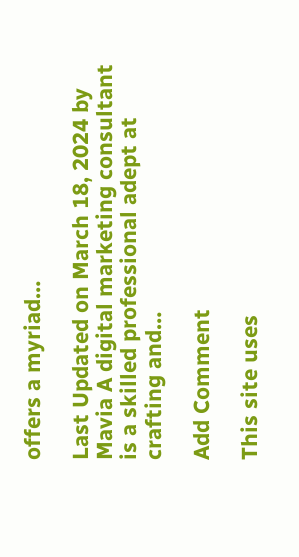offers a myriad…

Last Updated on March 18, 2024 by Mavia A digital marketing consultant is a skilled professional adept at crafting and…

Add Comment

This site uses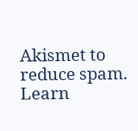Akismet to reduce spam. Learn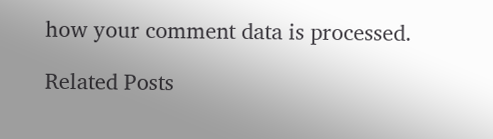how your comment data is processed.

Related Posts